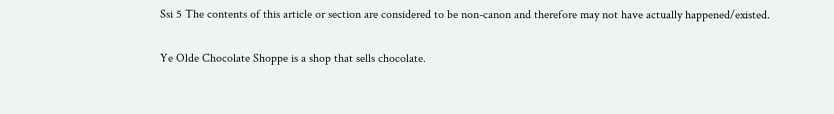Ssi 5 The contents of this article or section are considered to be non-canon and therefore may not have actually happened/existed.

Ye Olde Chocolate Shoppe is a shop that sells chocolate.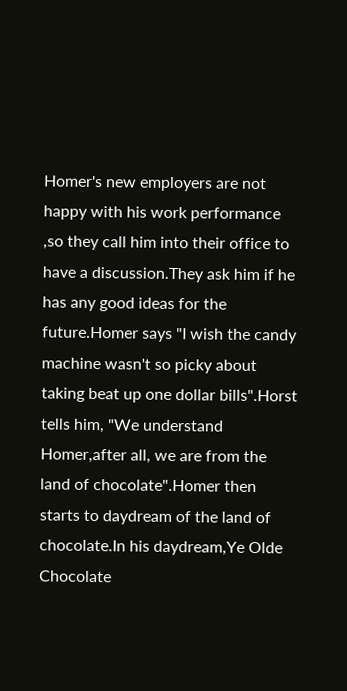Homer's new employers are not happy with his work performance ,so they call him into their office to have a discussion.They ask him if he has any good ideas for the future.Homer says "I wish the candy machine wasn't so picky about taking beat up one dollar bills".Horst tells him, "We understand Homer,after all, we are from the land of chocolate".Homer then starts to daydream of the land of chocolate.In his daydream,Ye Olde Chocolate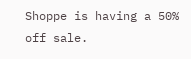Shoppe is having a 50% off sale.